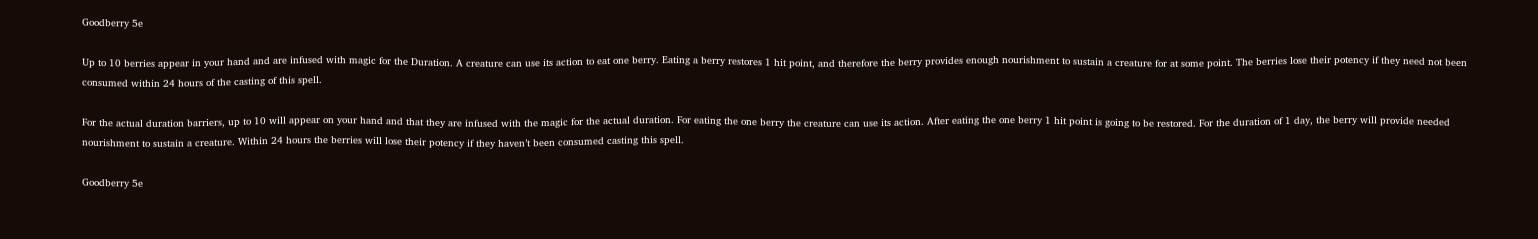Goodberry 5e

Up to 10 berries appear in your hand and are infused with magic for the Duration. A creature can use its action to eat one berry. Eating a berry restores 1 hit point, and therefore the berry provides enough nourishment to sustain a creature for at some point. The berries lose their potency if they need not been consumed within 24 hours of the casting of this spell.

For the actual duration barriers, up to 10 will appear on your hand and that they are infused with the magic for the actual duration. For eating the one berry the creature can use its action. After eating the one berry 1 hit point is going to be restored. For the duration of 1 day, the berry will provide needed nourishment to sustain a creature. Within 24 hours the berries will lose their potency if they haven’t been consumed casting this spell.

Goodberry 5e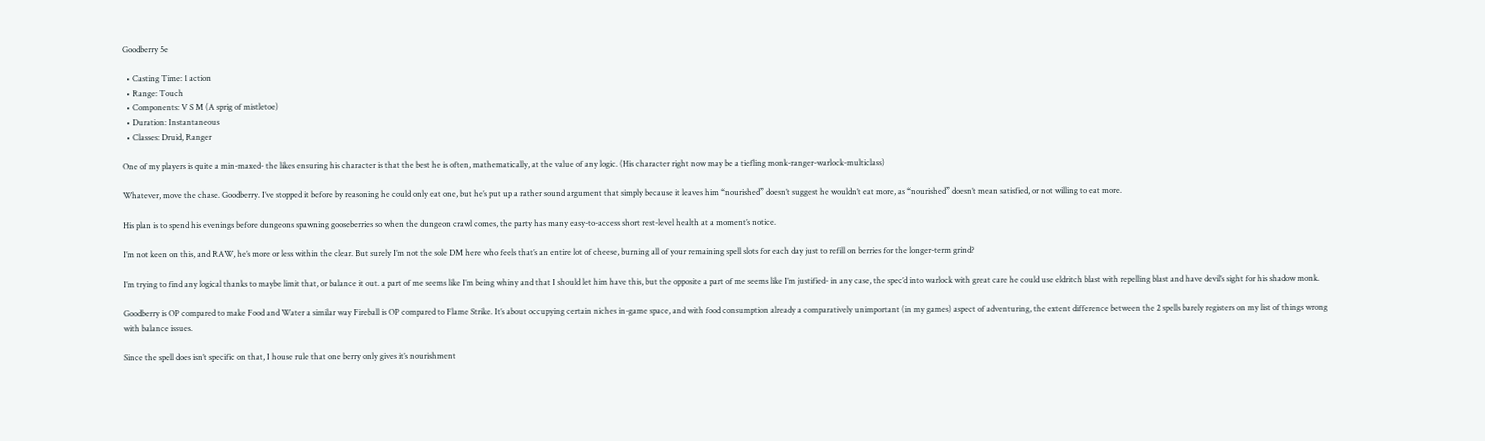Goodberry 5e

  • Casting Time: 1 action
  • Range: Touch
  • Components: V S M (A sprig of mistletoe)
  • Duration: Instantaneous
  • Classes: Druid, Ranger

One of my players is quite a min-maxed- the likes ensuring his character is that the best he is often, mathematically, at the value of any logic. (His character right now may be a tiefling monk-ranger-warlock-multiclass)

Whatever, move the chase. Goodberry. I’ve stopped it before by reasoning he could only eat one, but he’s put up a rather sound argument that simply because it leaves him “nourished” doesn’t suggest he wouldn’t eat more, as “nourished” doesn’t mean satisfied, or not willing to eat more.

His plan is to spend his evenings before dungeons spawning gooseberries so when the dungeon crawl comes, the party has many easy-to-access short rest-level health at a moment’s notice.

I’m not keen on this, and RAW, he’s more or less within the clear. But surely I’m not the sole DM here who feels that’s an entire lot of cheese, burning all of your remaining spell slots for each day just to refill on berries for the longer-term grind?

I’m trying to find any logical thanks to maybe limit that, or balance it out. a part of me seems like I’m being whiny and that I should let him have this, but the opposite a part of me seems like I’m justified- in any case, the spec’d into warlock with great care he could use eldritch blast with repelling blast and have devil’s sight for his shadow monk.

Goodberry is OP compared to make Food and Water a similar way Fireball is OP compared to Flame Strike. It’s about occupying certain niches in-game space, and with food consumption already a comparatively unimportant (in my games) aspect of adventuring, the extent difference between the 2 spells barely registers on my list of things wrong with balance issues.

Since the spell does isn’t specific on that, I house rule that one berry only gives it’s nourishment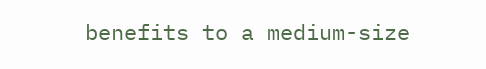benefits to a medium-size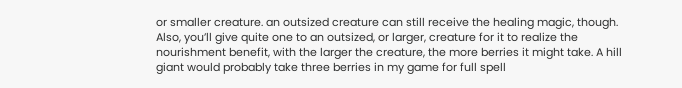or smaller creature. an outsized creature can still receive the healing magic, though. Also, you’ll give quite one to an outsized, or larger, creature for it to realize the nourishment benefit, with the larger the creature, the more berries it might take. A hill giant would probably take three berries in my game for full spell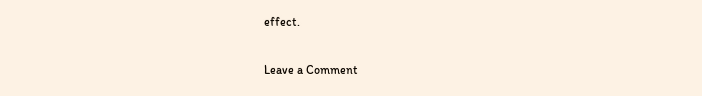effect.

Leave a Comment